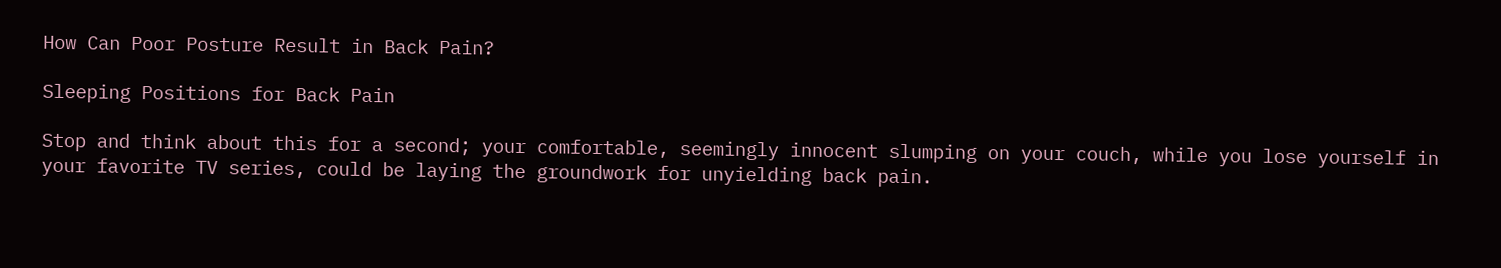How Can Poor Posture Result in Back Pain?

Sleeping Positions for Back Pain

Stop and think about this for a second; your comfortable, seemingly innocent slumping on your couch, while you lose yourself in your favorite TV series, could be laying the groundwork for unyielding back pain.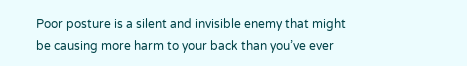Poor posture is a silent and invisible enemy that might be causing more harm to your back than you’ve ever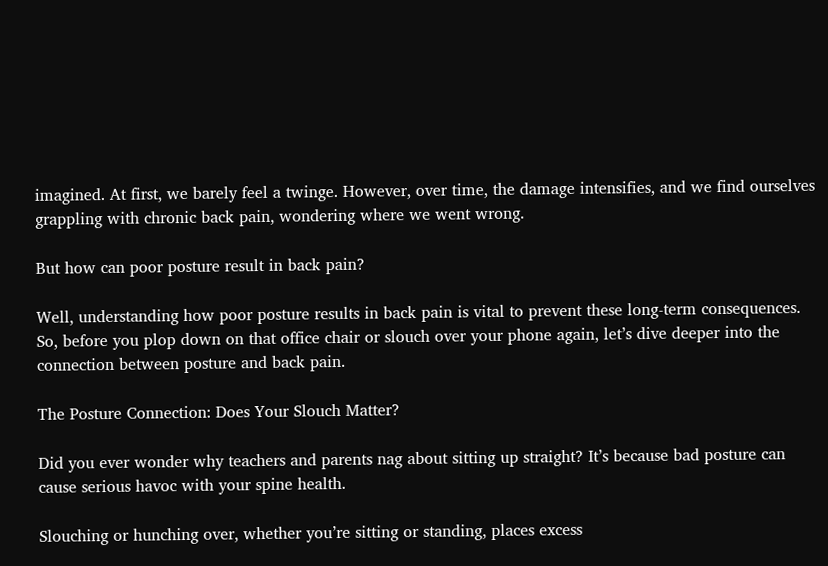imagined. At first, we barely feel a twinge. However, over time, the damage intensifies, and we find ourselves grappling with chronic back pain, wondering where we went wrong.

But how can poor posture result in back pain?

Well, understanding how poor posture results in back pain is vital to prevent these long-term consequences. So, before you plop down on that office chair or slouch over your phone again, let’s dive deeper into the connection between posture and back pain.

The Posture Connection: Does Your Slouch Matter?

Did you ever wonder why teachers and parents nag about sitting up straight? It’s because bad posture can cause serious havoc with your spine health.

Slouching or hunching over, whether you’re sitting or standing, places excess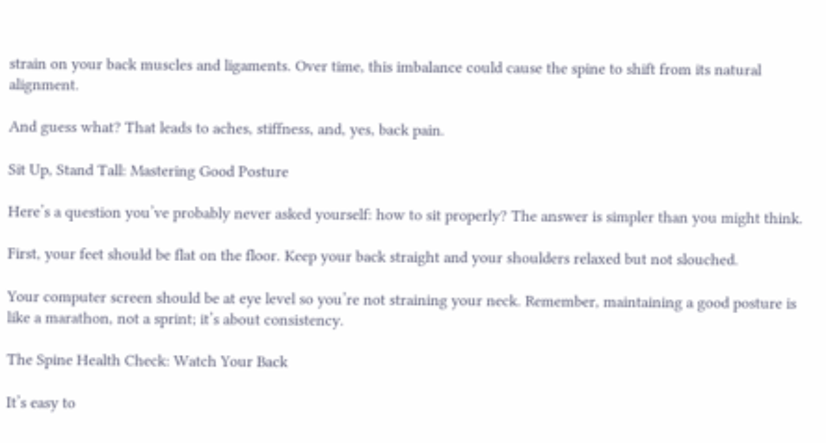strain on your back muscles and ligaments. Over time, this imbalance could cause the spine to shift from its natural alignment.

And guess what? That leads to aches, stiffness, and, yes, back pain.

Sit Up, Stand Tall: Mastering Good Posture

Here’s a question you’ve probably never asked yourself: how to sit properly? The answer is simpler than you might think.

First, your feet should be flat on the floor. Keep your back straight and your shoulders relaxed but not slouched.

Your computer screen should be at eye level so you’re not straining your neck. Remember, maintaining a good posture is like a marathon, not a sprint; it’s about consistency.

The Spine Health Check: Watch Your Back

It’s easy to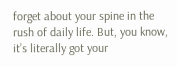forget about your spine in the rush of daily life. But, you know, it’s literally got your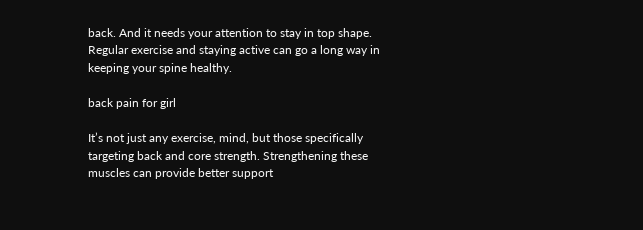back. And it needs your attention to stay in top shape. Regular exercise and staying active can go a long way in keeping your spine healthy.

back pain for girl

It’s not just any exercise, mind, but those specifically targeting back and core strength. Strengthening these muscles can provide better support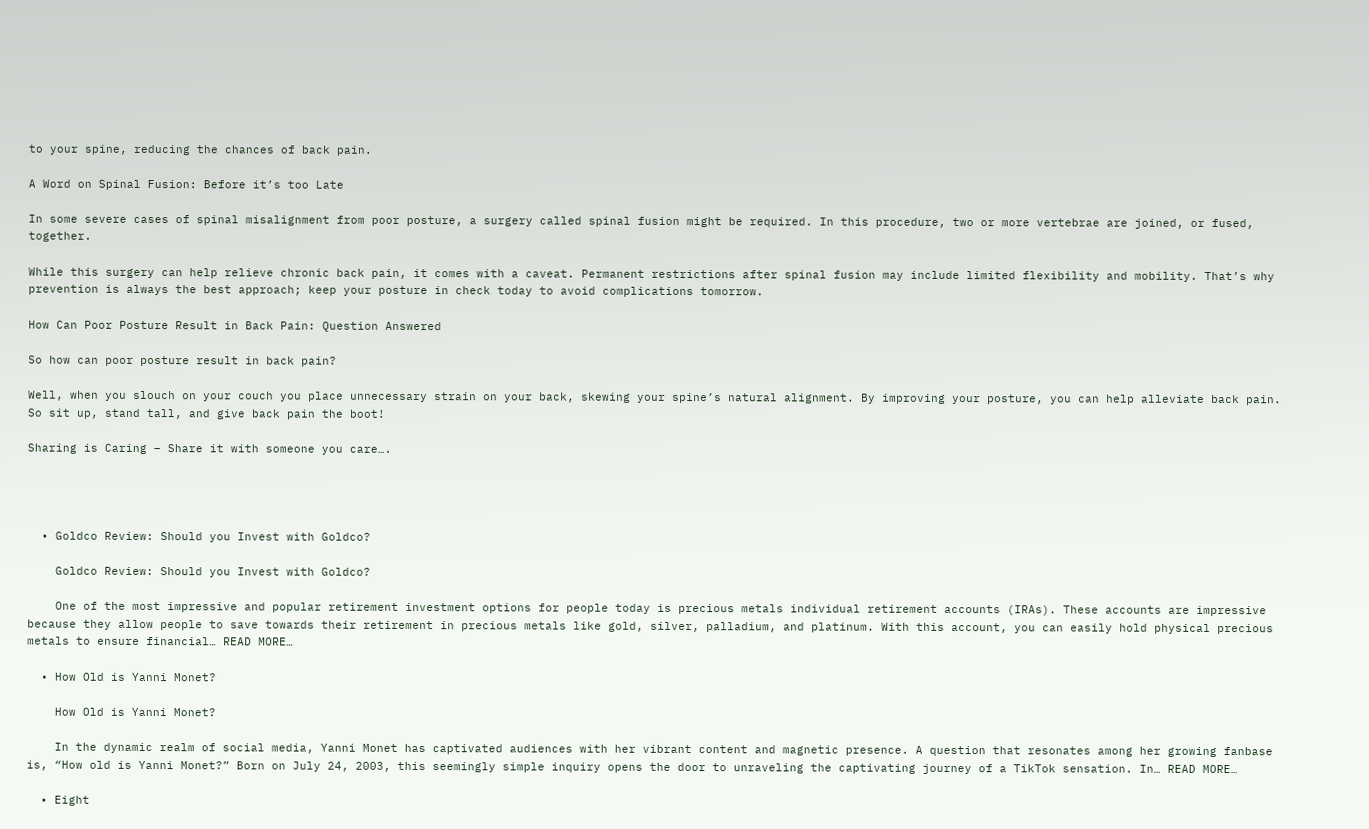to your spine, reducing the chances of back pain.

A Word on Spinal Fusion: Before it’s too Late

In some severe cases of spinal misalignment from poor posture, a surgery called spinal fusion might be required. In this procedure, two or more vertebrae are joined, or fused, together.

While this surgery can help relieve chronic back pain, it comes with a caveat. Permanent restrictions after spinal fusion may include limited flexibility and mobility. That’s why prevention is always the best approach; keep your posture in check today to avoid complications tomorrow.

How Can Poor Posture Result in Back Pain: Question Answered

So how can poor posture result in back pain?

Well, when you slouch on your couch you place unnecessary strain on your back, skewing your spine’s natural alignment. By improving your posture, you can help alleviate back pain. So sit up, stand tall, and give back pain the boot!

Sharing is Caring – Share it with someone you care….




  • Goldco Review: Should you Invest with Goldco?

    Goldco Review: Should you Invest with Goldco?

    One of the most impressive and popular retirement investment options for people today is precious metals individual retirement accounts (IRAs). These accounts are impressive because they allow people to save towards their retirement in precious metals like gold, silver, palladium, and platinum. With this account, you can easily hold physical precious metals to ensure financial… READ MORE…

  • How Old is Yanni Monet?

    How Old is Yanni Monet?

    In the dynamic realm of social media, Yanni Monet has captivated audiences with her vibrant content and magnetic presence. A question that resonates among her growing fanbase is, “How old is Yanni Monet?” Born on July 24, 2003, this seemingly simple inquiry opens the door to unraveling the captivating journey of a TikTok sensation. In… READ MORE…

  • Eight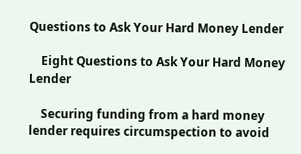Questions to Ask Your Hard Money Lender

    Eight Questions to Ask Your Hard Money Lender

    Securing funding from a hard money lender requires circumspection to avoid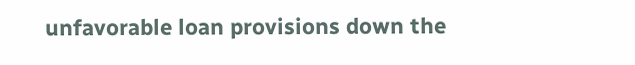unfavorable loan provisions down the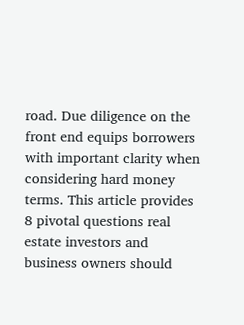road. Due diligence on the front end equips borrowers with important clarity when considering hard money terms. This article provides 8 pivotal questions real estate investors and business owners should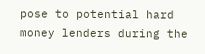pose to potential hard money lenders during the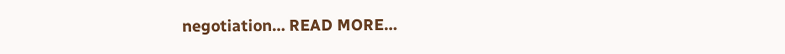negotiation… READ MORE…